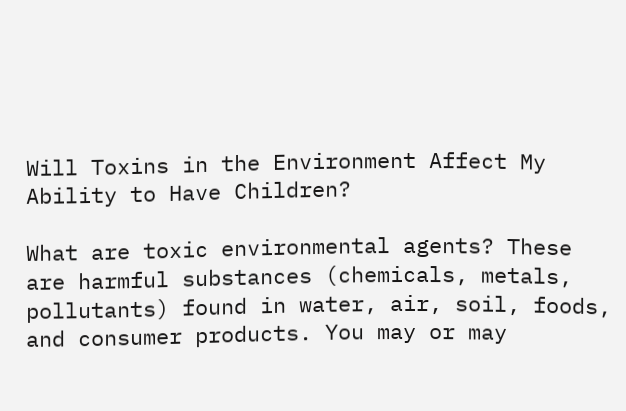Will Toxins in the Environment Affect My Ability to Have Children?

What are toxic environmental agents? These are harmful substances (chemicals, metals, pollutants) found in water, air, soil, foods, and consumer products. You may or may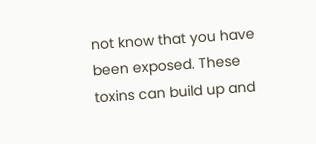not know that you have been exposed. These toxins can build up and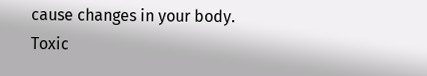cause changes in your body. Toxic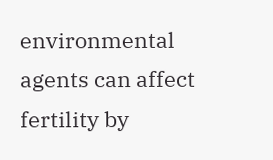environmental agents can affect fertility by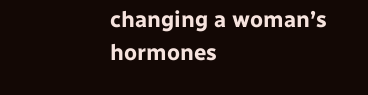changing a woman’s hormones